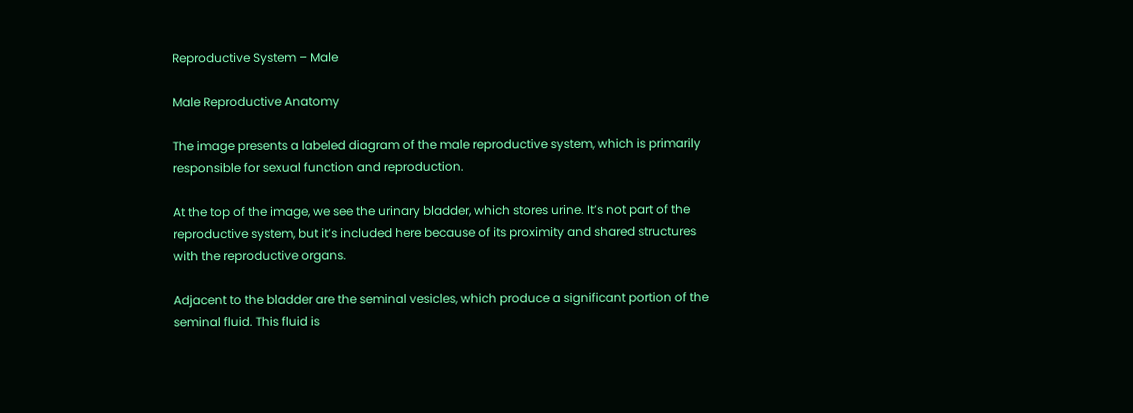Reproductive System – Male

Male Reproductive Anatomy

The image presents a labeled diagram of the male reproductive system, which is primarily responsible for sexual function and reproduction.

At the top of the image, we see the urinary bladder, which stores urine. It’s not part of the reproductive system, but it’s included here because of its proximity and shared structures with the reproductive organs.

Adjacent to the bladder are the seminal vesicles, which produce a significant portion of the seminal fluid. This fluid is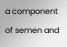a component of semen and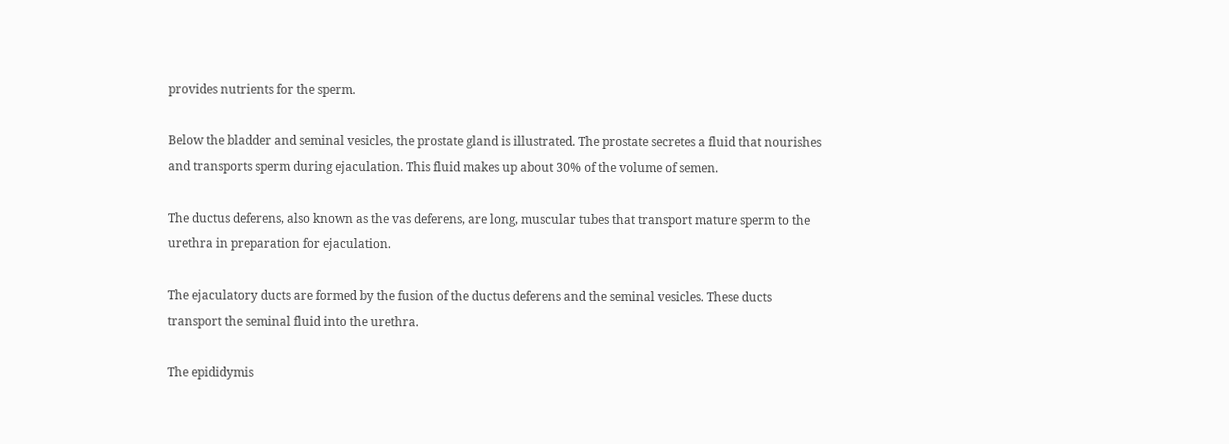provides nutrients for the sperm.

Below the bladder and seminal vesicles, the prostate gland is illustrated. The prostate secretes a fluid that nourishes and transports sperm during ejaculation. This fluid makes up about 30% of the volume of semen.

The ductus deferens, also known as the vas deferens, are long, muscular tubes that transport mature sperm to the urethra in preparation for ejaculation.

The ejaculatory ducts are formed by the fusion of the ductus deferens and the seminal vesicles. These ducts transport the seminal fluid into the urethra.

The epididymis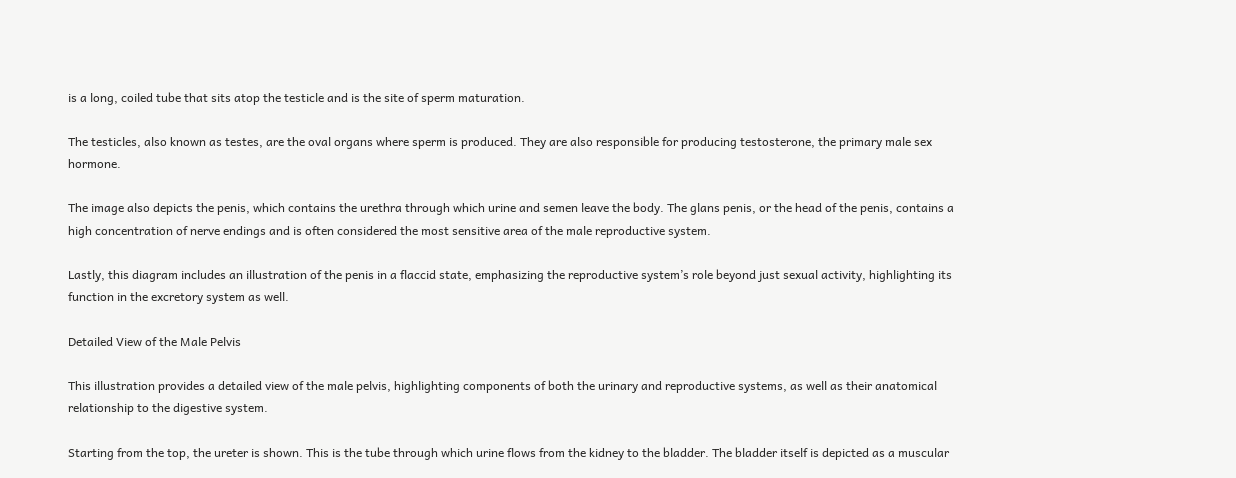is a long, coiled tube that sits atop the testicle and is the site of sperm maturation.

The testicles, also known as testes, are the oval organs where sperm is produced. They are also responsible for producing testosterone, the primary male sex hormone.

The image also depicts the penis, which contains the urethra through which urine and semen leave the body. The glans penis, or the head of the penis, contains a high concentration of nerve endings and is often considered the most sensitive area of the male reproductive system.

Lastly, this diagram includes an illustration of the penis in a flaccid state, emphasizing the reproductive system’s role beyond just sexual activity, highlighting its function in the excretory system as well.

Detailed View of the Male Pelvis

This illustration provides a detailed view of the male pelvis, highlighting components of both the urinary and reproductive systems, as well as their anatomical relationship to the digestive system.

Starting from the top, the ureter is shown. This is the tube through which urine flows from the kidney to the bladder. The bladder itself is depicted as a muscular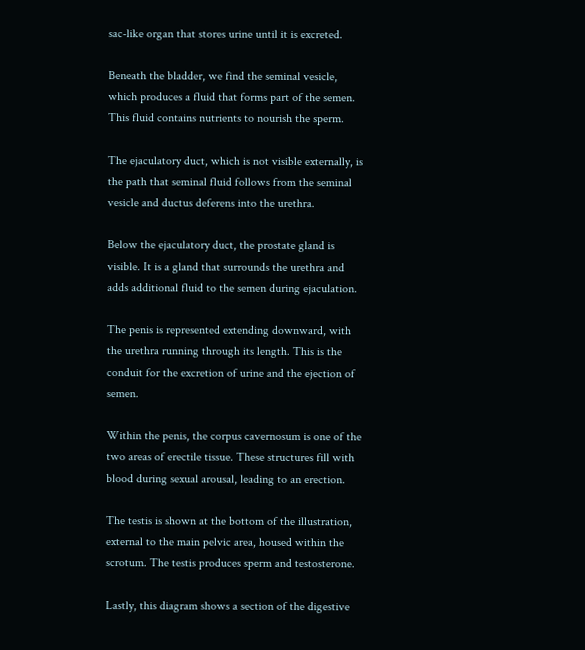sac-like organ that stores urine until it is excreted.

Beneath the bladder, we find the seminal vesicle, which produces a fluid that forms part of the semen. This fluid contains nutrients to nourish the sperm.

The ejaculatory duct, which is not visible externally, is the path that seminal fluid follows from the seminal vesicle and ductus deferens into the urethra.

Below the ejaculatory duct, the prostate gland is visible. It is a gland that surrounds the urethra and adds additional fluid to the semen during ejaculation.

The penis is represented extending downward, with the urethra running through its length. This is the conduit for the excretion of urine and the ejection of semen.

Within the penis, the corpus cavernosum is one of the two areas of erectile tissue. These structures fill with blood during sexual arousal, leading to an erection.

The testis is shown at the bottom of the illustration, external to the main pelvic area, housed within the scrotum. The testis produces sperm and testosterone.

Lastly, this diagram shows a section of the digestive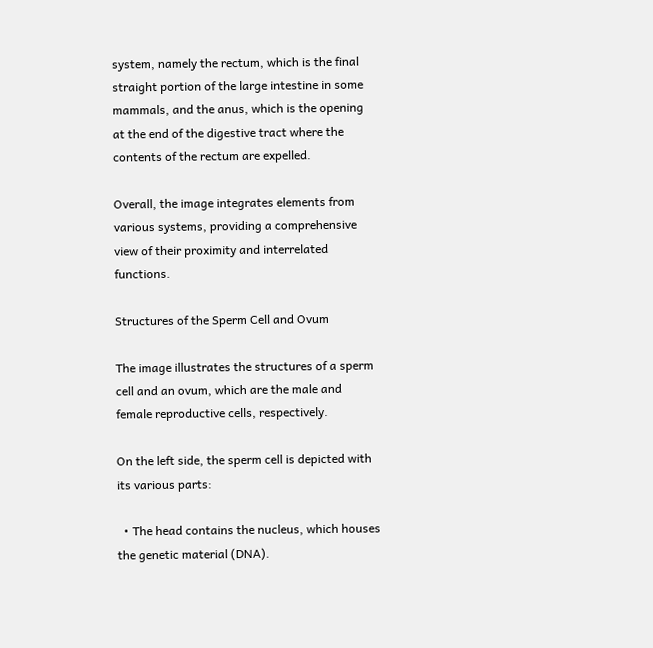system, namely the rectum, which is the final straight portion of the large intestine in some mammals, and the anus, which is the opening at the end of the digestive tract where the contents of the rectum are expelled.

Overall, the image integrates elements from various systems, providing a comprehensive view of their proximity and interrelated functions.

Structures of the Sperm Cell and Ovum

The image illustrates the structures of a sperm cell and an ovum, which are the male and female reproductive cells, respectively.

On the left side, the sperm cell is depicted with its various parts:

  • The head contains the nucleus, which houses the genetic material (DNA).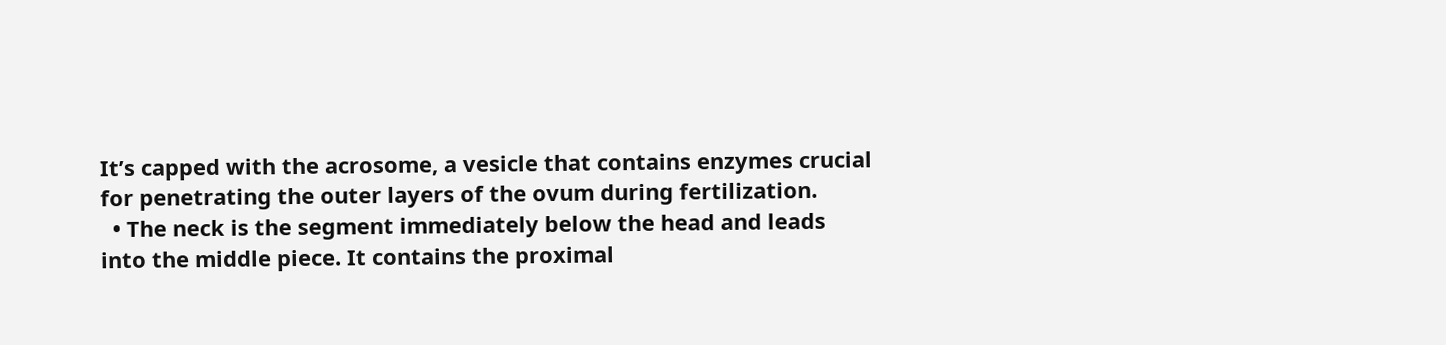It’s capped with the acrosome, a vesicle that contains enzymes crucial for penetrating the outer layers of the ovum during fertilization.
  • The neck is the segment immediately below the head and leads into the middle piece. It contains the proximal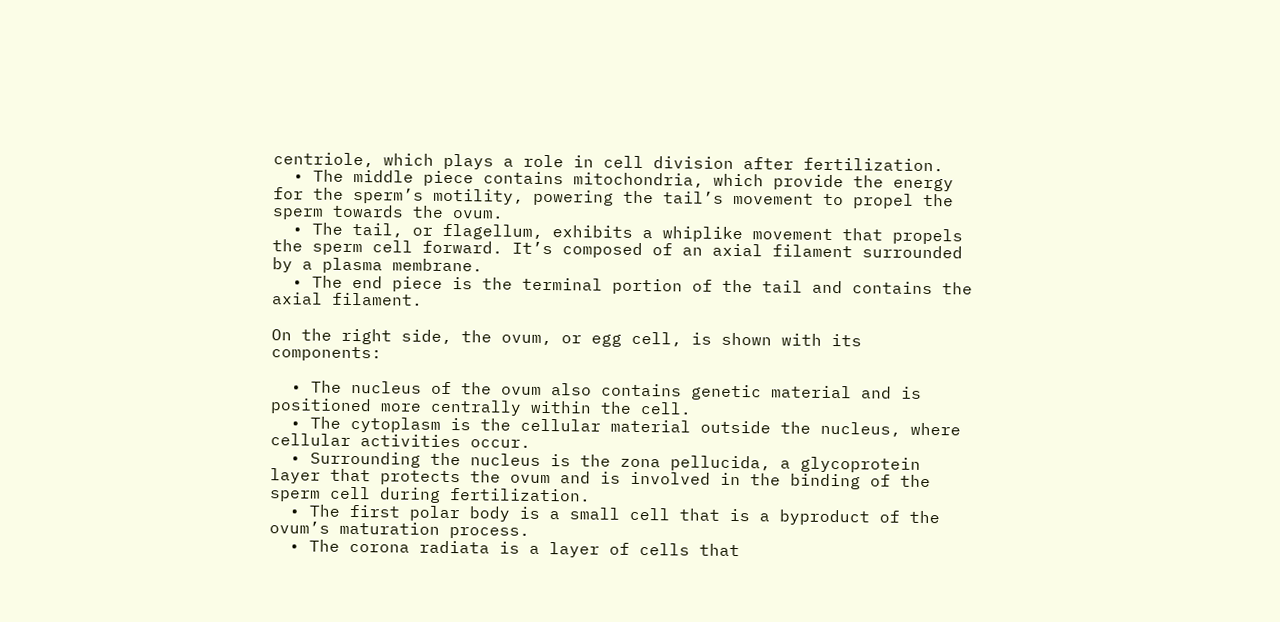centriole, which plays a role in cell division after fertilization.
  • The middle piece contains mitochondria, which provide the energy for the sperm’s motility, powering the tail’s movement to propel the sperm towards the ovum.
  • The tail, or flagellum, exhibits a whiplike movement that propels the sperm cell forward. It’s composed of an axial filament surrounded by a plasma membrane.
  • The end piece is the terminal portion of the tail and contains the axial filament.

On the right side, the ovum, or egg cell, is shown with its components:

  • The nucleus of the ovum also contains genetic material and is positioned more centrally within the cell.
  • The cytoplasm is the cellular material outside the nucleus, where cellular activities occur.
  • Surrounding the nucleus is the zona pellucida, a glycoprotein layer that protects the ovum and is involved in the binding of the sperm cell during fertilization.
  • The first polar body is a small cell that is a byproduct of the ovum’s maturation process.
  • The corona radiata is a layer of cells that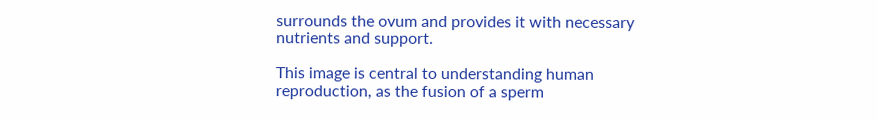surrounds the ovum and provides it with necessary nutrients and support.

This image is central to understanding human reproduction, as the fusion of a sperm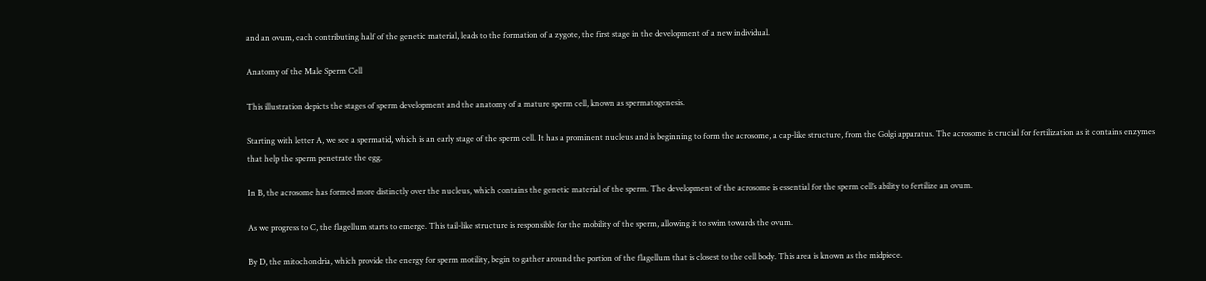and an ovum, each contributing half of the genetic material, leads to the formation of a zygote, the first stage in the development of a new individual.

Anatomy of the Male Sperm Cell

This illustration depicts the stages of sperm development and the anatomy of a mature sperm cell, known as spermatogenesis.

Starting with letter A, we see a spermatid, which is an early stage of the sperm cell. It has a prominent nucleus and is beginning to form the acrosome, a cap-like structure, from the Golgi apparatus. The acrosome is crucial for fertilization as it contains enzymes that help the sperm penetrate the egg.

In B, the acrosome has formed more distinctly over the nucleus, which contains the genetic material of the sperm. The development of the acrosome is essential for the sperm cell’s ability to fertilize an ovum.

As we progress to C, the flagellum starts to emerge. This tail-like structure is responsible for the mobility of the sperm, allowing it to swim towards the ovum.

By D, the mitochondria, which provide the energy for sperm motility, begin to gather around the portion of the flagellum that is closest to the cell body. This area is known as the midpiece.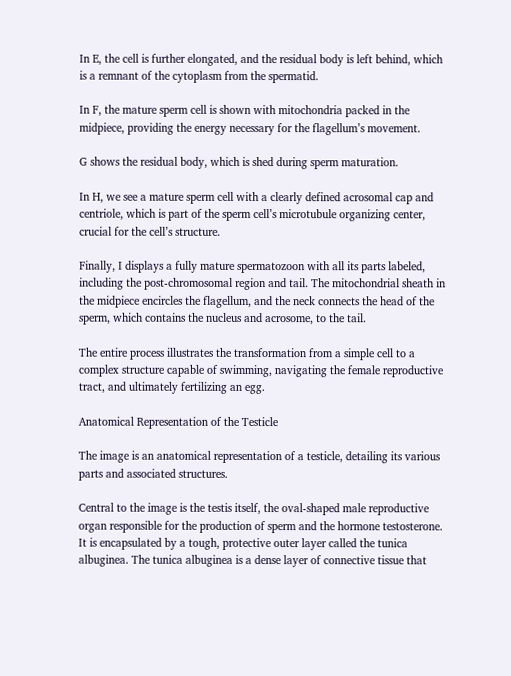In E, the cell is further elongated, and the residual body is left behind, which is a remnant of the cytoplasm from the spermatid.

In F, the mature sperm cell is shown with mitochondria packed in the midpiece, providing the energy necessary for the flagellum’s movement.

G shows the residual body, which is shed during sperm maturation.

In H, we see a mature sperm cell with a clearly defined acrosomal cap and centriole, which is part of the sperm cell’s microtubule organizing center, crucial for the cell’s structure.

Finally, I displays a fully mature spermatozoon with all its parts labeled, including the post-chromosomal region and tail. The mitochondrial sheath in the midpiece encircles the flagellum, and the neck connects the head of the sperm, which contains the nucleus and acrosome, to the tail.

The entire process illustrates the transformation from a simple cell to a complex structure capable of swimming, navigating the female reproductive tract, and ultimately fertilizing an egg.

Anatomical Representation of the Testicle

The image is an anatomical representation of a testicle, detailing its various parts and associated structures.

Central to the image is the testis itself, the oval-shaped male reproductive organ responsible for the production of sperm and the hormone testosterone. It is encapsulated by a tough, protective outer layer called the tunica albuginea. The tunica albuginea is a dense layer of connective tissue that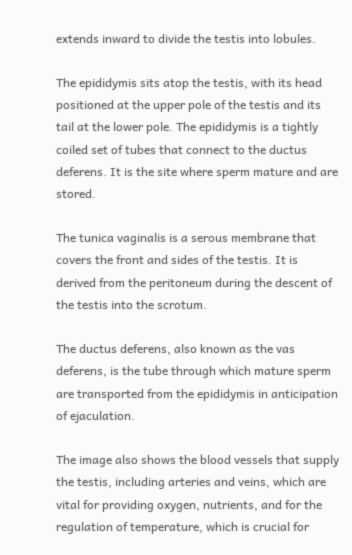extends inward to divide the testis into lobules.

The epididymis sits atop the testis, with its head positioned at the upper pole of the testis and its tail at the lower pole. The epididymis is a tightly coiled set of tubes that connect to the ductus deferens. It is the site where sperm mature and are stored.

The tunica vaginalis is a serous membrane that covers the front and sides of the testis. It is derived from the peritoneum during the descent of the testis into the scrotum.

The ductus deferens, also known as the vas deferens, is the tube through which mature sperm are transported from the epididymis in anticipation of ejaculation.

The image also shows the blood vessels that supply the testis, including arteries and veins, which are vital for providing oxygen, nutrients, and for the regulation of temperature, which is crucial for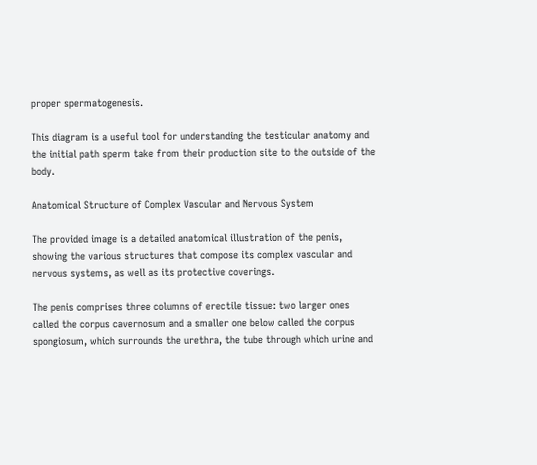proper spermatogenesis.

This diagram is a useful tool for understanding the testicular anatomy and the initial path sperm take from their production site to the outside of the body.

Anatomical Structure of Complex Vascular and Nervous System

The provided image is a detailed anatomical illustration of the penis, showing the various structures that compose its complex vascular and nervous systems, as well as its protective coverings.

The penis comprises three columns of erectile tissue: two larger ones called the corpus cavernosum and a smaller one below called the corpus spongiosum, which surrounds the urethra, the tube through which urine and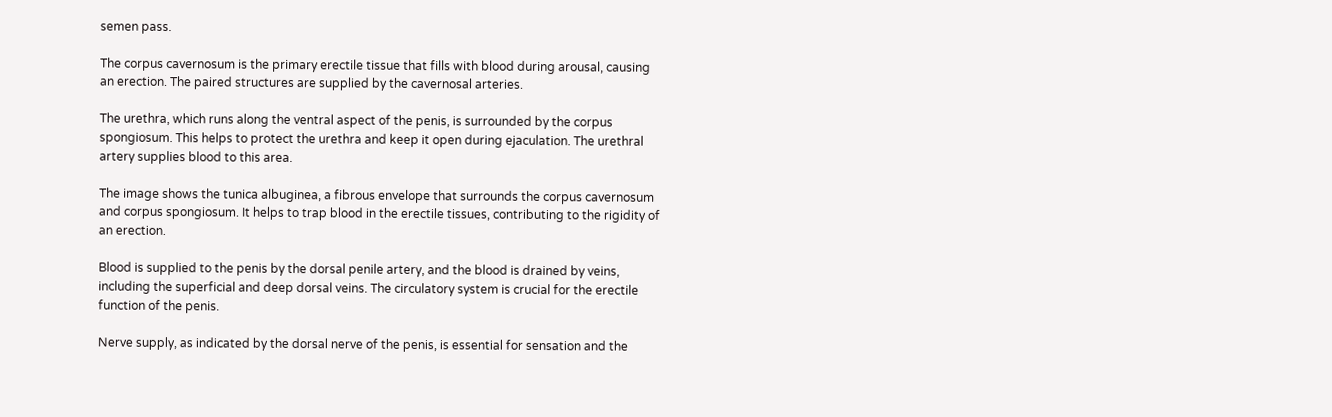semen pass.

The corpus cavernosum is the primary erectile tissue that fills with blood during arousal, causing an erection. The paired structures are supplied by the cavernosal arteries.

The urethra, which runs along the ventral aspect of the penis, is surrounded by the corpus spongiosum. This helps to protect the urethra and keep it open during ejaculation. The urethral artery supplies blood to this area.

The image shows the tunica albuginea, a fibrous envelope that surrounds the corpus cavernosum and corpus spongiosum. It helps to trap blood in the erectile tissues, contributing to the rigidity of an erection.

Blood is supplied to the penis by the dorsal penile artery, and the blood is drained by veins, including the superficial and deep dorsal veins. The circulatory system is crucial for the erectile function of the penis.

Nerve supply, as indicated by the dorsal nerve of the penis, is essential for sensation and the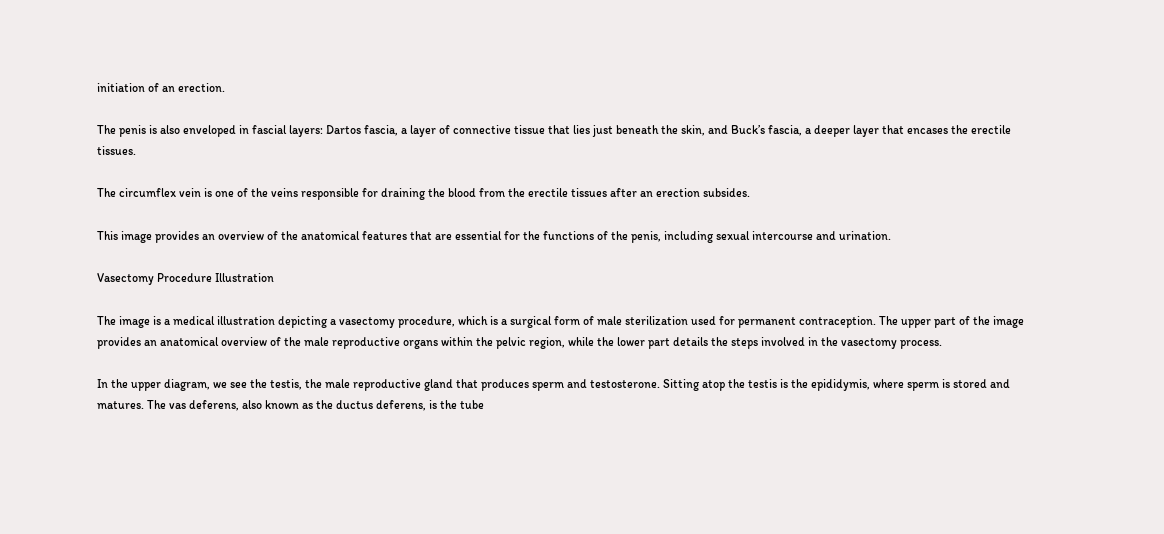initiation of an erection.

The penis is also enveloped in fascial layers: Dartos fascia, a layer of connective tissue that lies just beneath the skin, and Buck’s fascia, a deeper layer that encases the erectile tissues.

The circumflex vein is one of the veins responsible for draining the blood from the erectile tissues after an erection subsides.

This image provides an overview of the anatomical features that are essential for the functions of the penis, including sexual intercourse and urination.

Vasectomy Procedure Illustration

The image is a medical illustration depicting a vasectomy procedure, which is a surgical form of male sterilization used for permanent contraception. The upper part of the image provides an anatomical overview of the male reproductive organs within the pelvic region, while the lower part details the steps involved in the vasectomy process.

In the upper diagram, we see the testis, the male reproductive gland that produces sperm and testosterone. Sitting atop the testis is the epididymis, where sperm is stored and matures. The vas deferens, also known as the ductus deferens, is the tube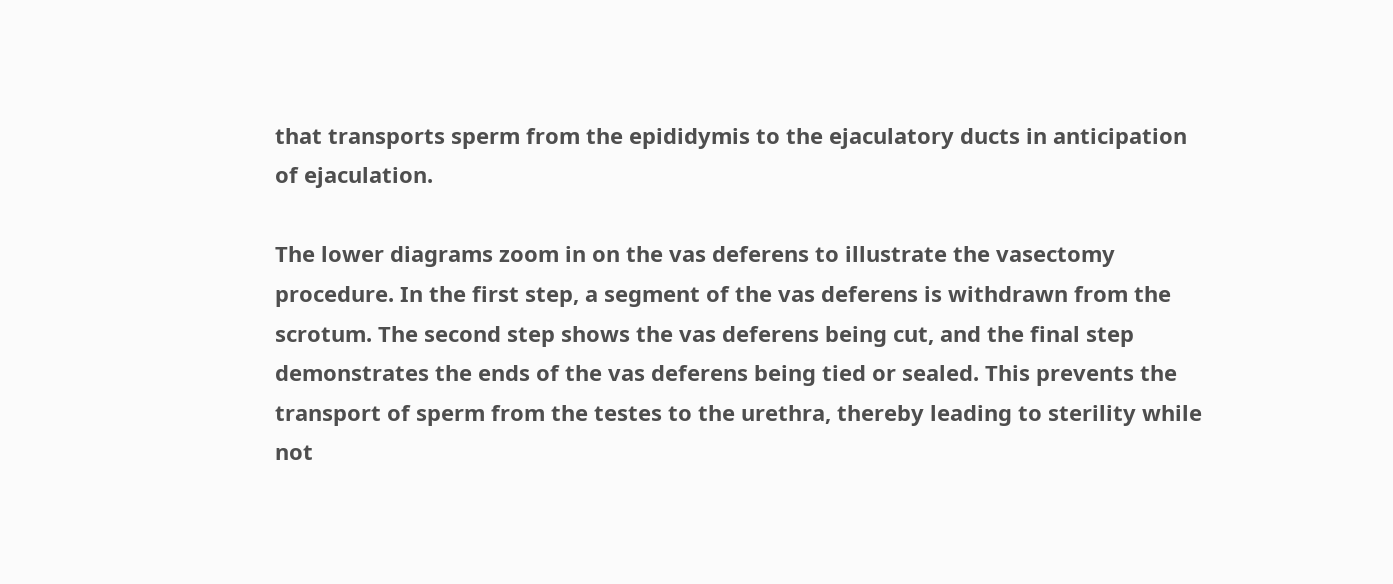that transports sperm from the epididymis to the ejaculatory ducts in anticipation of ejaculation.

The lower diagrams zoom in on the vas deferens to illustrate the vasectomy procedure. In the first step, a segment of the vas deferens is withdrawn from the scrotum. The second step shows the vas deferens being cut, and the final step demonstrates the ends of the vas deferens being tied or sealed. This prevents the transport of sperm from the testes to the urethra, thereby leading to sterility while not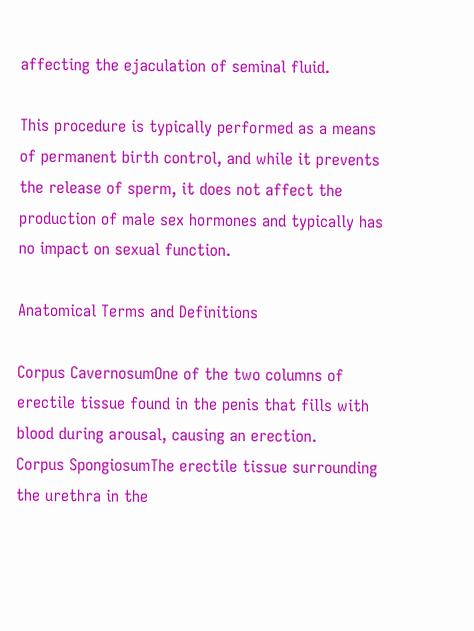affecting the ejaculation of seminal fluid.

This procedure is typically performed as a means of permanent birth control, and while it prevents the release of sperm, it does not affect the production of male sex hormones and typically has no impact on sexual function.

Anatomical Terms and Definitions

Corpus CavernosumOne of the two columns of erectile tissue found in the penis that fills with blood during arousal, causing an erection.
Corpus SpongiosumThe erectile tissue surrounding the urethra in the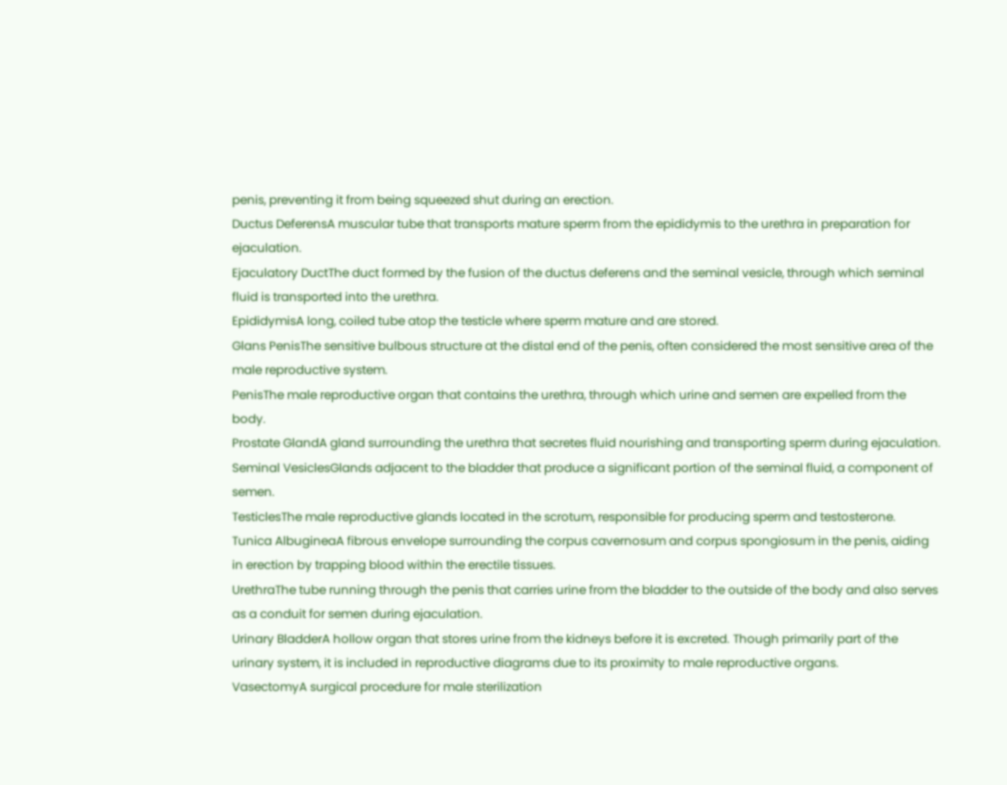penis, preventing it from being squeezed shut during an erection.
Ductus DeferensA muscular tube that transports mature sperm from the epididymis to the urethra in preparation for ejaculation.
Ejaculatory DuctThe duct formed by the fusion of the ductus deferens and the seminal vesicle, through which seminal fluid is transported into the urethra.
EpididymisA long, coiled tube atop the testicle where sperm mature and are stored.
Glans PenisThe sensitive bulbous structure at the distal end of the penis, often considered the most sensitive area of the male reproductive system.
PenisThe male reproductive organ that contains the urethra, through which urine and semen are expelled from the body.
Prostate GlandA gland surrounding the urethra that secretes fluid nourishing and transporting sperm during ejaculation.
Seminal VesiclesGlands adjacent to the bladder that produce a significant portion of the seminal fluid, a component of semen.
TesticlesThe male reproductive glands located in the scrotum, responsible for producing sperm and testosterone.
Tunica AlbugineaA fibrous envelope surrounding the corpus cavernosum and corpus spongiosum in the penis, aiding in erection by trapping blood within the erectile tissues.
UrethraThe tube running through the penis that carries urine from the bladder to the outside of the body and also serves as a conduit for semen during ejaculation.
Urinary BladderA hollow organ that stores urine from the kidneys before it is excreted. Though primarily part of the urinary system, it is included in reproductive diagrams due to its proximity to male reproductive organs.
VasectomyA surgical procedure for male sterilization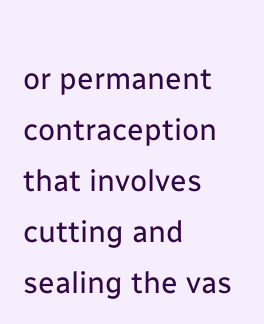or permanent contraception that involves cutting and sealing the vas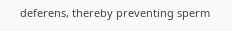deferens, thereby preventing sperm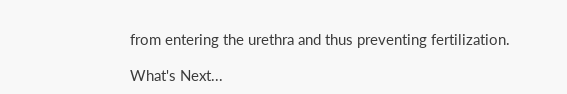from entering the urethra and thus preventing fertilization.

What's Next...